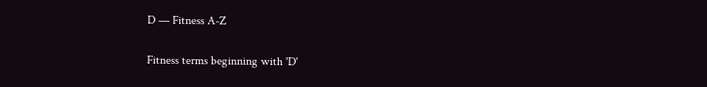D — Fitness A-Z

Fitness terms beginning with 'D'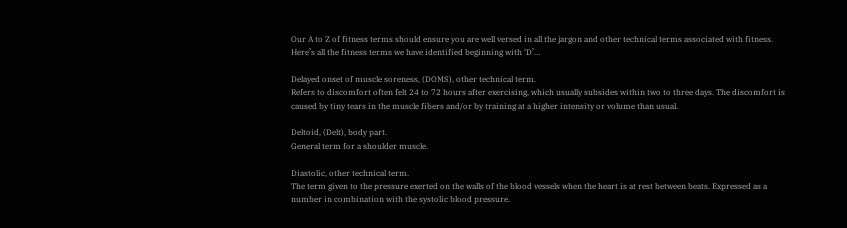Our A to Z of fitness terms should ensure you are well versed in all the jargon and other technical terms associated with fitness. Here’s all the fitness terms we have identified beginning with ‘D’…

Delayed onset of muscle soreness, (DOMS), other technical term.
Refers to discomfort often felt 24 to 72 hours after exercising, which usually subsides within two to three days. The discomfort is caused by tiny tears in the muscle fibers and/or by training at a higher intensity or volume than usual.

Deltoid, (Delt), body part.
General term for a shoulder muscle.

Diastolic, other technical term.
The term given to the pressure exerted on the walls of the blood vessels when the heart is at rest between beats. Expressed as a number in combination with the systolic blood pressure.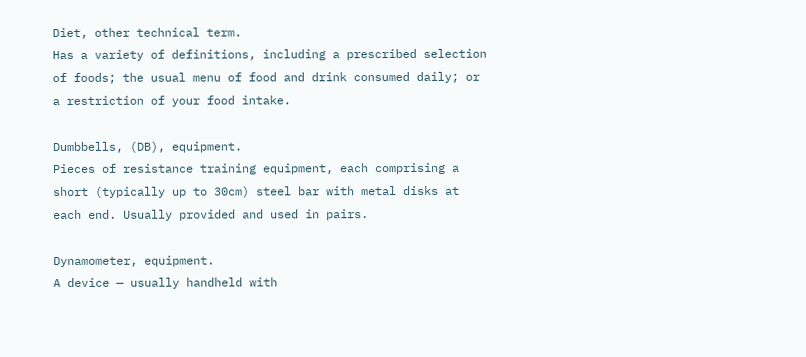Diet, other technical term.
Has a variety of definitions, including a prescribed selection of foods; the usual menu of food and drink consumed daily; or a restriction of your food intake.

Dumbbells, (DB), equipment.
Pieces of resistance training equipment, each comprising a short (typically up to 30cm) steel bar with metal disks at each end. Usually provided and used in pairs.

Dynamometer, equipment.
A device — usually handheld with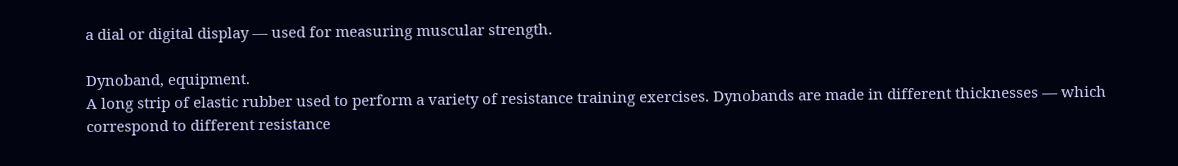a dial or digital display — used for measuring muscular strength.

Dynoband, equipment.
A long strip of elastic rubber used to perform a variety of resistance training exercises. Dynobands are made in different thicknesses — which correspond to different resistance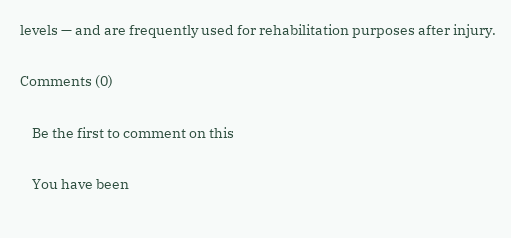levels — and are frequently used for rehabilitation purposes after injury.

Comments (0)

    Be the first to comment on this

    You have been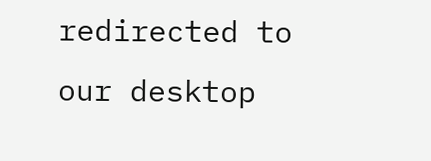redirected to our desktop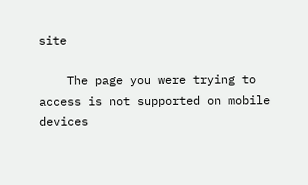site

    The page you were trying to access is not supported on mobile devices